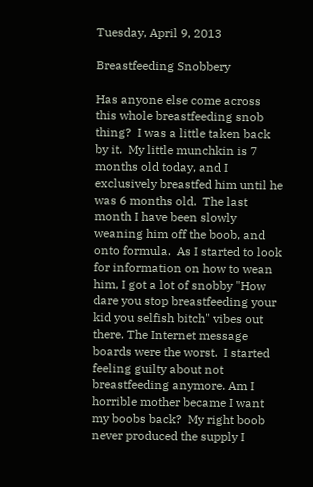Tuesday, April 9, 2013

Breastfeeding Snobbery

Has anyone else come across this whole breastfeeding snob thing?  I was a little taken back by it.  My little munchkin is 7 months old today, and I exclusively breastfed him until he was 6 months old.  The last month I have been slowly weaning him off the boob, and onto formula.  As I started to look for information on how to wean him, I got a lot of snobby "How dare you stop breastfeeding your kid you selfish bitch" vibes out there. The Internet message boards were the worst.  I started feeling guilty about not breastfeeding anymore. Am I horrible mother became I want my boobs back?  My right boob never produced the supply I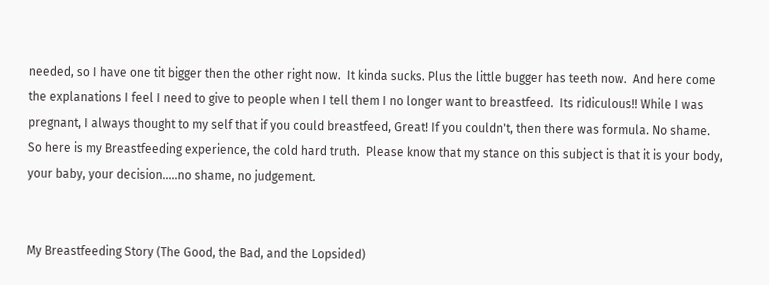needed, so I have one tit bigger then the other right now.  It kinda sucks. Plus the little bugger has teeth now.  And here come the explanations I feel I need to give to people when I tell them I no longer want to breastfeed.  Its ridiculous!! While I was pregnant, I always thought to my self that if you could breastfeed, Great! If you couldn't, then there was formula. No shame.  So here is my Breastfeeding experience, the cold hard truth.  Please know that my stance on this subject is that it is your body, your baby, your decision.....no shame, no judgement.


My Breastfeeding Story (The Good, the Bad, and the Lopsided)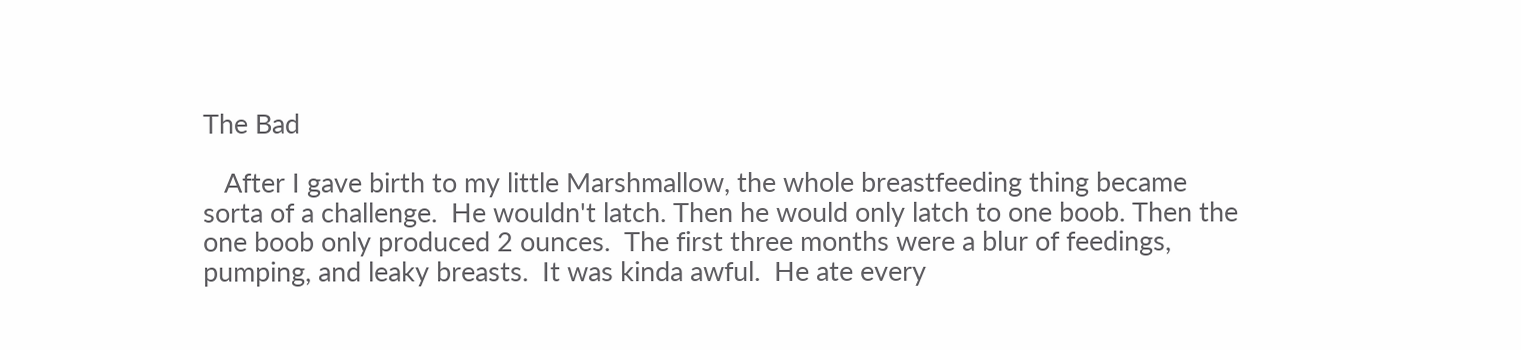The Bad

   After I gave birth to my little Marshmallow, the whole breastfeeding thing became sorta of a challenge.  He wouldn't latch. Then he would only latch to one boob. Then the one boob only produced 2 ounces.  The first three months were a blur of feedings, pumping, and leaky breasts.  It was kinda awful.  He ate every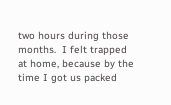two hours during those months.  I felt trapped at home, because by the time I got us packed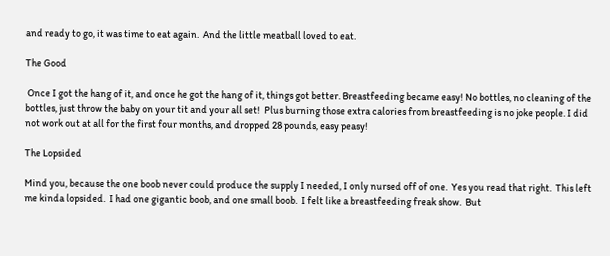and ready to go, it was time to eat again.  And the little meatball loved to eat.

The Good

 Once I got the hang of it, and once he got the hang of it, things got better. Breastfeeding became easy! No bottles, no cleaning of the bottles, just throw the baby on your tit and your all set!  Plus burning those extra calories from breastfeeding is no joke people. I did not work out at all for the first four months, and dropped 28 pounds, easy peasy!

The Lopsided

Mind you, because the one boob never could produce the supply I needed, I only nursed off of one.  Yes you read that right.  This left me kinda lopsided.  I had one gigantic boob, and one small boob.  I felt like a breastfeeding freak show.  But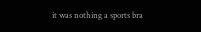it was nothing a sports bra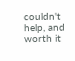couldn't help, and worth it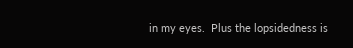in my eyes.  Plus the lopsidedness is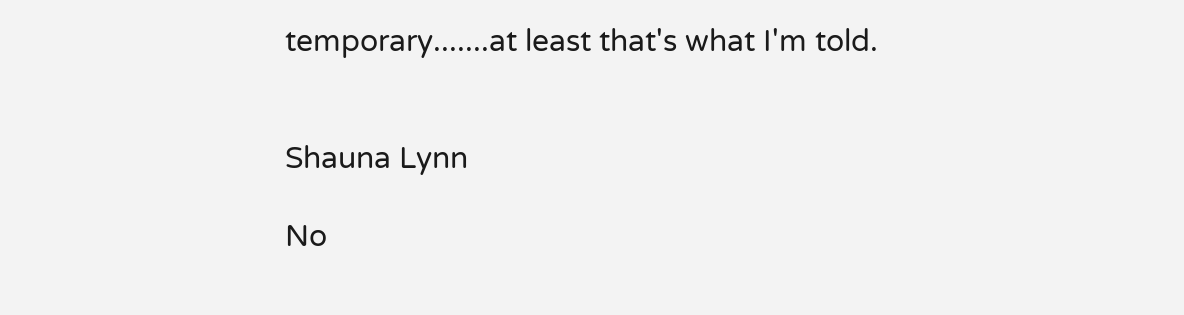temporary.......at least that's what I'm told.


Shauna Lynn

No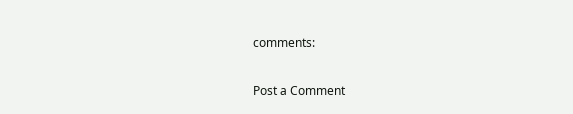comments:

Post a Comment